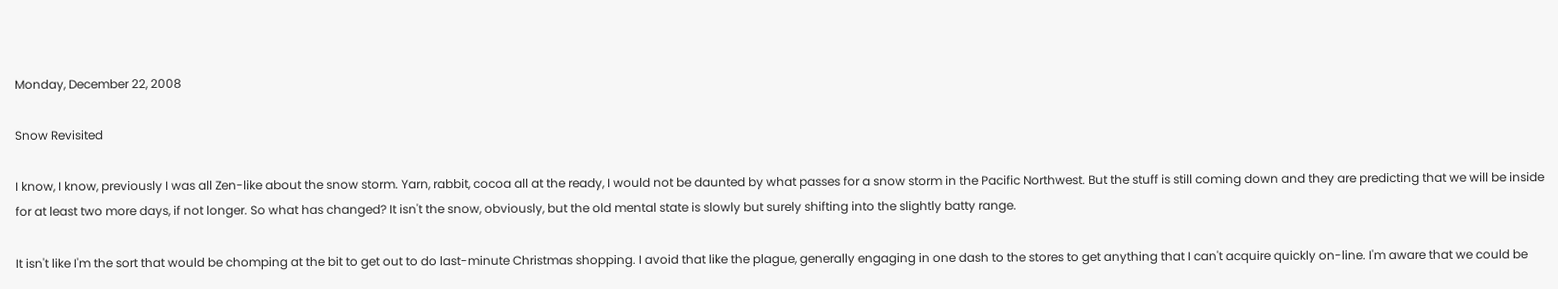Monday, December 22, 2008

Snow Revisited

I know, I know, previously I was all Zen-like about the snow storm. Yarn, rabbit, cocoa all at the ready, I would not be daunted by what passes for a snow storm in the Pacific Northwest. But the stuff is still coming down and they are predicting that we will be inside for at least two more days, if not longer. So what has changed? It isn't the snow, obviously, but the old mental state is slowly but surely shifting into the slightly batty range.

It isn't like I'm the sort that would be chomping at the bit to get out to do last-minute Christmas shopping. I avoid that like the plague, generally engaging in one dash to the stores to get anything that I can't acquire quickly on-line. I'm aware that we could be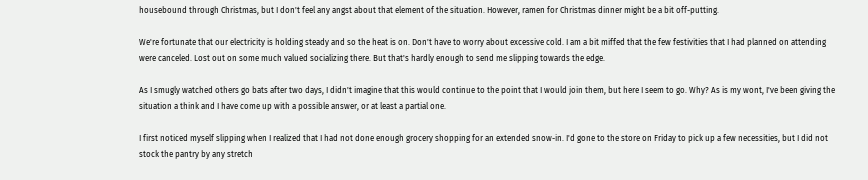housebound through Christmas, but I don't feel any angst about that element of the situation. However, ramen for Christmas dinner might be a bit off-putting.

We're fortunate that our electricity is holding steady and so the heat is on. Don't have to worry about excessive cold. I am a bit miffed that the few festivities that I had planned on attending were canceled. Lost out on some much valued socializing there. But that's hardly enough to send me slipping towards the edge.

As I smugly watched others go bats after two days, I didn't imagine that this would continue to the point that I would join them, but here I seem to go. Why? As is my wont, I've been giving the situation a think and I have come up with a possible answer, or at least a partial one.

I first noticed myself slipping when I realized that I had not done enough grocery shopping for an extended snow-in. I'd gone to the store on Friday to pick up a few necessities, but I did not stock the pantry by any stretch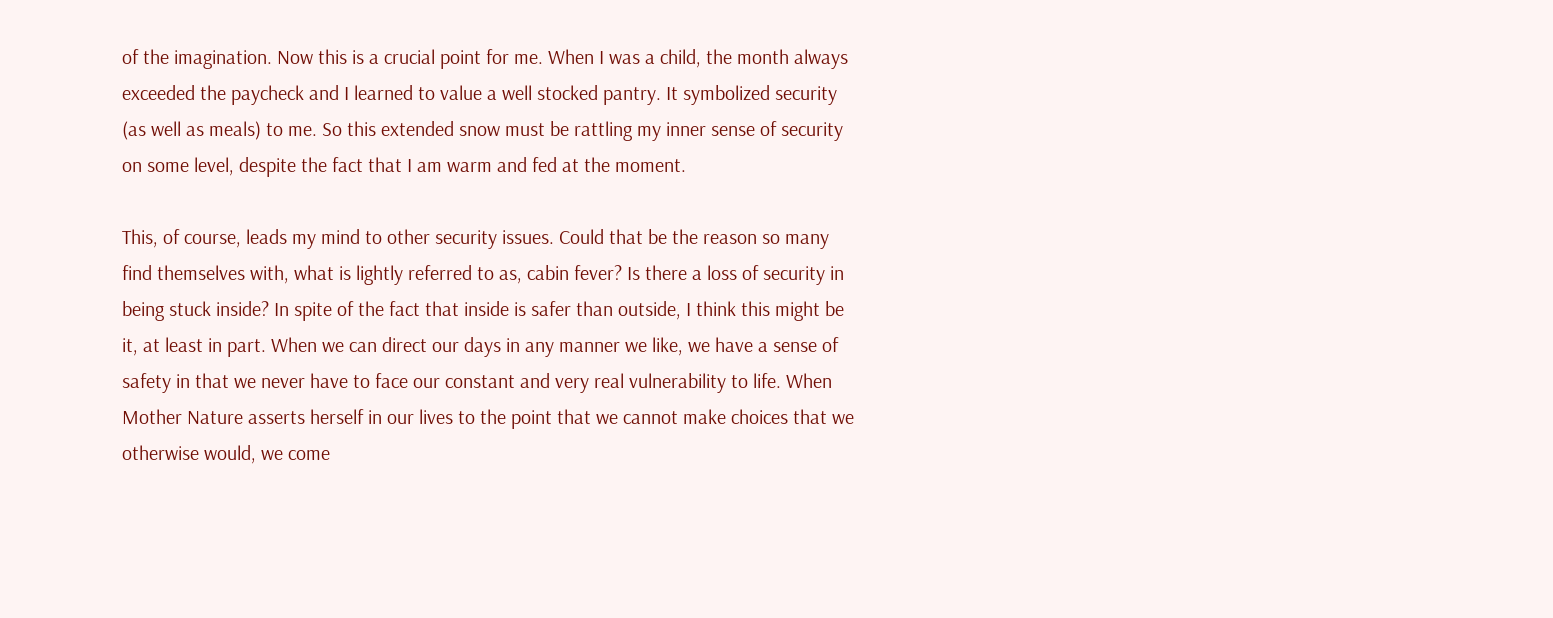of the imagination. Now this is a crucial point for me. When I was a child, the month always exceeded the paycheck and I learned to value a well stocked pantry. It symbolized security (as well as meals) to me. So this extended snow must be rattling my inner sense of security on some level, despite the fact that I am warm and fed at the moment.

This, of course, leads my mind to other security issues. Could that be the reason so many find themselves with, what is lightly referred to as, cabin fever? Is there a loss of security in being stuck inside? In spite of the fact that inside is safer than outside, I think this might be it, at least in part. When we can direct our days in any manner we like, we have a sense of safety in that we never have to face our constant and very real vulnerability to life. When Mother Nature asserts herself in our lives to the point that we cannot make choices that we otherwise would, we come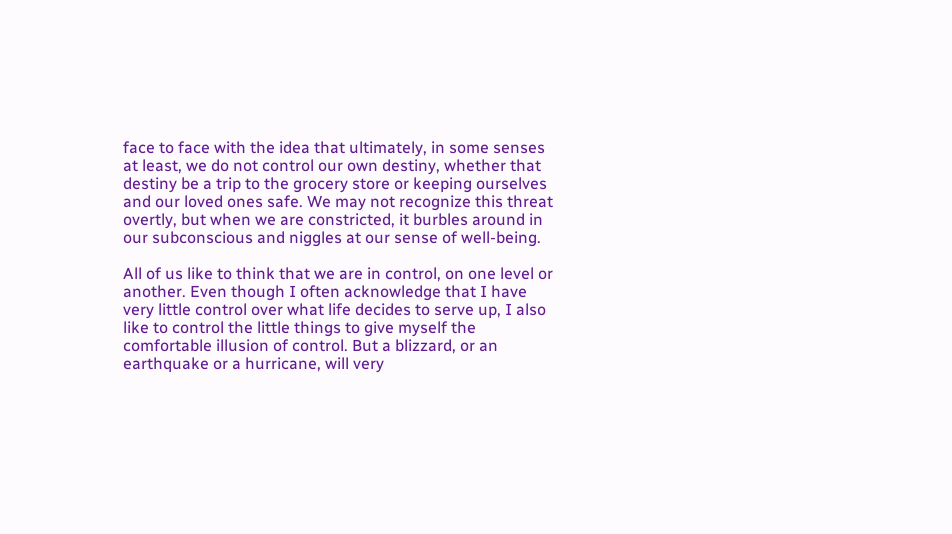face to face with the idea that ultimately, in some senses at least, we do not control our own destiny, whether that destiny be a trip to the grocery store or keeping ourselves and our loved ones safe. We may not recognize this threat overtly, but when we are constricted, it burbles around in our subconscious and niggles at our sense of well-being.

All of us like to think that we are in control, on one level or another. Even though I often acknowledge that I have very little control over what life decides to serve up, I also like to control the little things to give myself the comfortable illusion of control. But a blizzard, or an earthquake or a hurricane, will very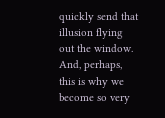quickly send that illusion flying out the window. And, perhaps, this is why we become so very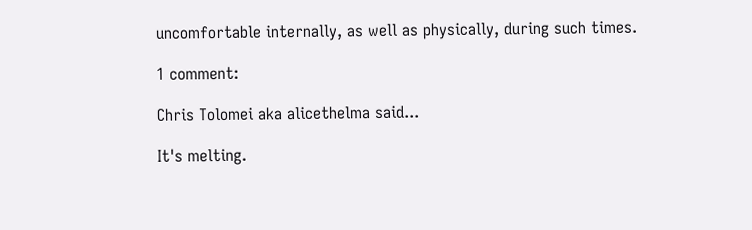uncomfortable internally, as well as physically, during such times.

1 comment:

Chris Tolomei aka alicethelma said...

It's melting.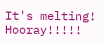It's melting! Hooray!!!!!